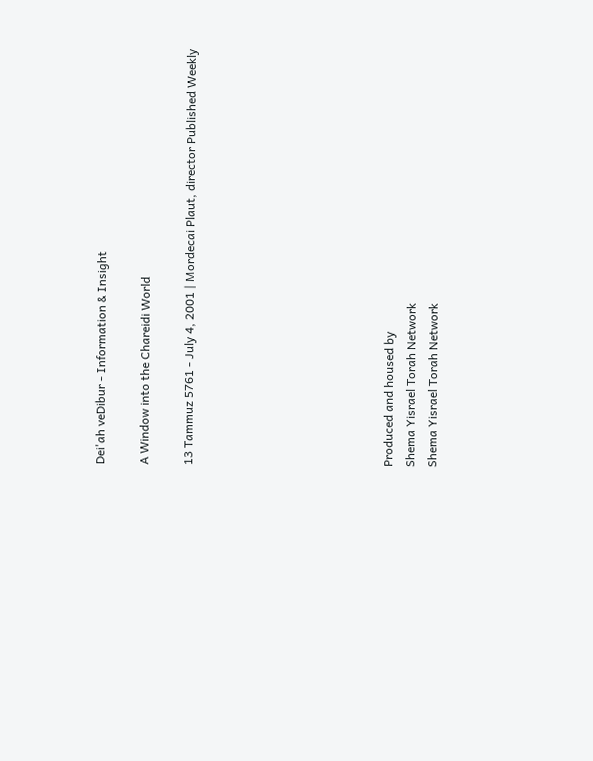Dei'ah veDibur - Information & Insight

A Window into the Chareidi World

13 Tammuz 5761 - July 4, 2001 | Mordecai Plaut, director Published Weekly








Produced and housed by
Shema Yisrael Torah Network
Shema Yisrael Torah Network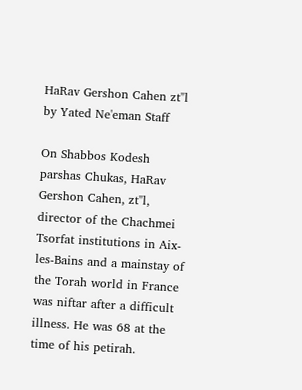HaRav Gershon Cahen zt"l
by Yated Ne'eman Staff

On Shabbos Kodesh parshas Chukas, HaRav Gershon Cahen, zt"l, director of the Chachmei Tsorfat institutions in Aix-les-Bains and a mainstay of the Torah world in France was niftar after a difficult illness. He was 68 at the time of his petirah.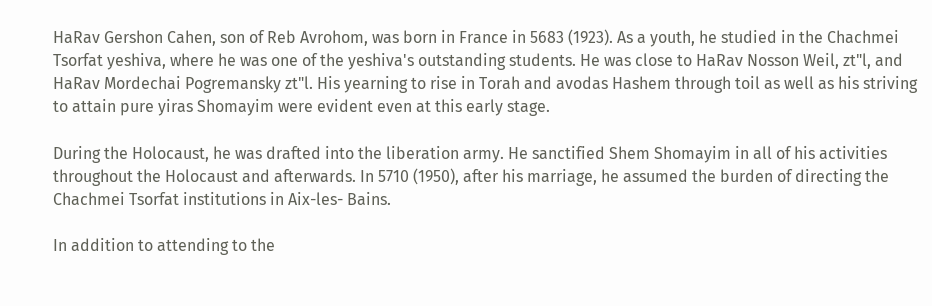HaRav Gershon Cahen, son of Reb Avrohom, was born in France in 5683 (1923). As a youth, he studied in the Chachmei Tsorfat yeshiva, where he was one of the yeshiva's outstanding students. He was close to HaRav Nosson Weil, zt"l, and HaRav Mordechai Pogremansky zt"l. His yearning to rise in Torah and avodas Hashem through toil as well as his striving to attain pure yiras Shomayim were evident even at this early stage.

During the Holocaust, he was drafted into the liberation army. He sanctified Shem Shomayim in all of his activities throughout the Holocaust and afterwards. In 5710 (1950), after his marriage, he assumed the burden of directing the Chachmei Tsorfat institutions in Aix-les- Bains.

In addition to attending to the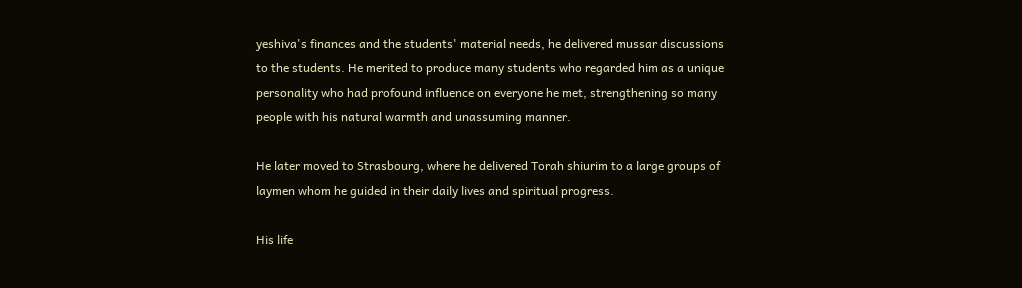yeshiva's finances and the students' material needs, he delivered mussar discussions to the students. He merited to produce many students who regarded him as a unique personality who had profound influence on everyone he met, strengthening so many people with his natural warmth and unassuming manner.

He later moved to Strasbourg, where he delivered Torah shiurim to a large groups of laymen whom he guided in their daily lives and spiritual progress.

His life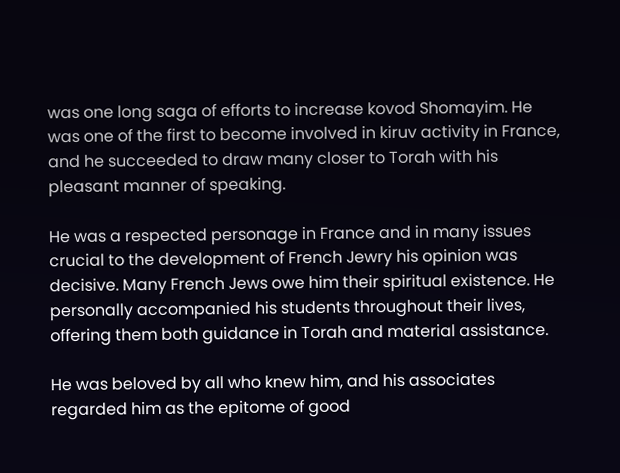was one long saga of efforts to increase kovod Shomayim. He was one of the first to become involved in kiruv activity in France, and he succeeded to draw many closer to Torah with his pleasant manner of speaking.

He was a respected personage in France and in many issues crucial to the development of French Jewry his opinion was decisive. Many French Jews owe him their spiritual existence. He personally accompanied his students throughout their lives, offering them both guidance in Torah and material assistance.

He was beloved by all who knew him, and his associates regarded him as the epitome of good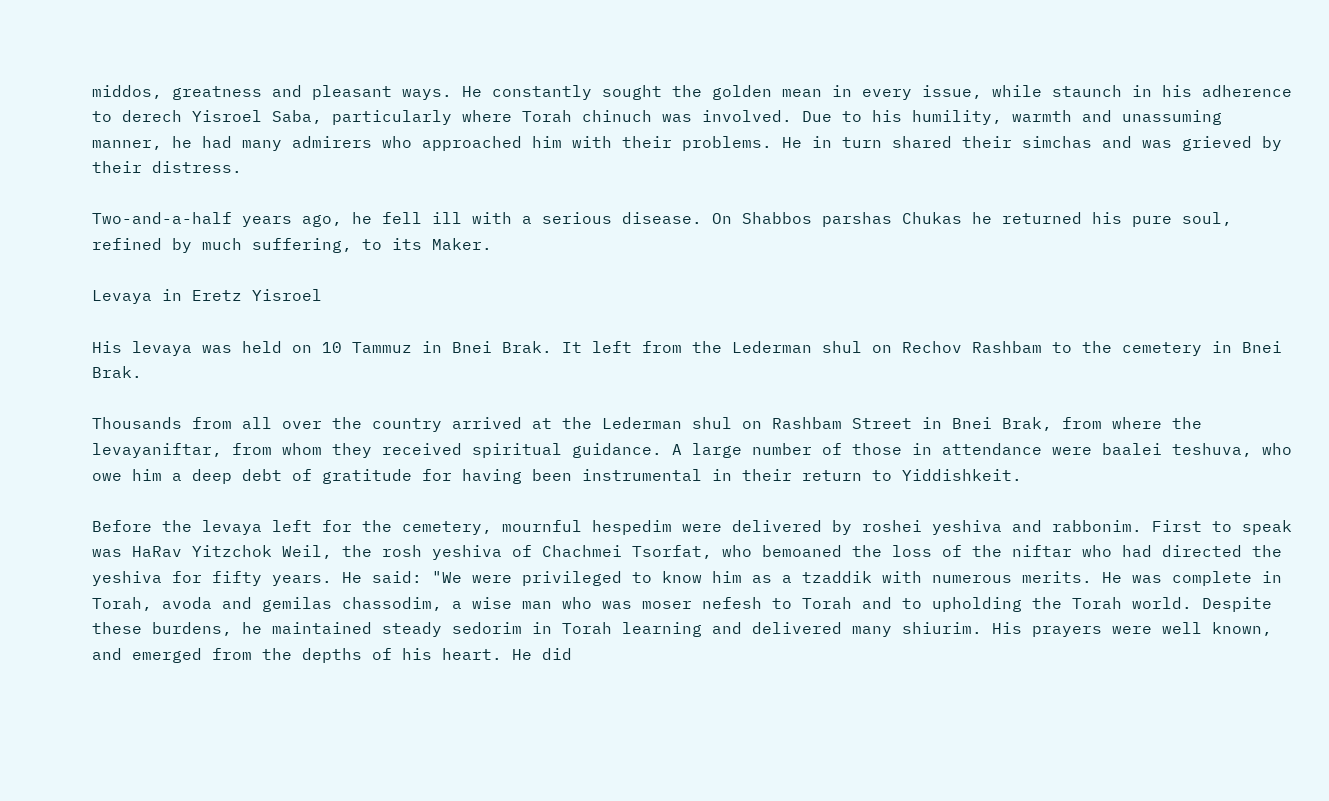middos, greatness and pleasant ways. He constantly sought the golden mean in every issue, while staunch in his adherence to derech Yisroel Saba, particularly where Torah chinuch was involved. Due to his humility, warmth and unassuming manner, he had many admirers who approached him with their problems. He in turn shared their simchas and was grieved by their distress.

Two-and-a-half years ago, he fell ill with a serious disease. On Shabbos parshas Chukas he returned his pure soul, refined by much suffering, to its Maker.

Levaya in Eretz Yisroel

His levaya was held on 10 Tammuz in Bnei Brak. It left from the Lederman shul on Rechov Rashbam to the cemetery in Bnei Brak.

Thousands from all over the country arrived at the Lederman shul on Rashbam Street in Bnei Brak, from where the levayaniftar, from whom they received spiritual guidance. A large number of those in attendance were baalei teshuva, who owe him a deep debt of gratitude for having been instrumental in their return to Yiddishkeit.

Before the levaya left for the cemetery, mournful hespedim were delivered by roshei yeshiva and rabbonim. First to speak was HaRav Yitzchok Weil, the rosh yeshiva of Chachmei Tsorfat, who bemoaned the loss of the niftar who had directed the yeshiva for fifty years. He said: "We were privileged to know him as a tzaddik with numerous merits. He was complete in Torah, avoda and gemilas chassodim, a wise man who was moser nefesh to Torah and to upholding the Torah world. Despite these burdens, he maintained steady sedorim in Torah learning and delivered many shiurim. His prayers were well known, and emerged from the depths of his heart. He did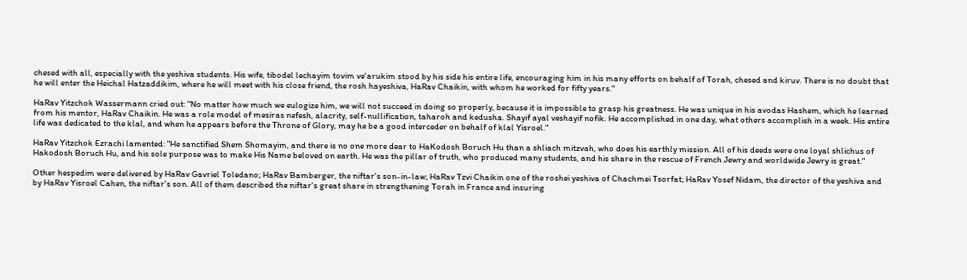chesed with all, especially with the yeshiva students. His wife, tibodel lechayim tovim ve'arukim stood by his side his entire life, encouraging him in his many efforts on behalf of Torah, chesed and kiruv. There is no doubt that he will enter the Heichal Hatzaddikim, where he will meet with his close friend, the rosh hayeshiva, HaRav Chaikin, with whom he worked for fifty years."

HaRav Yitzchok Wassermann cried out: "No matter how much we eulogize him, we will not succeed in doing so properly, because it is impossible to grasp his greatness. He was unique in his avodas Hashem, which he learned from his mentor, HaRav Chaikin. He was a role model of mesiras nefesh, alacrity, self-nullification, taharoh and kedusha. Shayif ayal veshayif nofik. He accomplished in one day, what others accomplish in a week. His entire life was dedicated to the klal, and when he appears before the Throne of Glory, may he be a good interceder on behalf of klal Yisroel."

HaRav Yitzchok Ezrachi lamented: "He sanctified Shem Shomayim, and there is no one more dear to HaKodosh Boruch Hu than a shliach mitzvah, who does his earthly mission. All of his deeds were one loyal shlichus of Hakodosh Boruch Hu, and his sole purpose was to make His Name beloved on earth. He was the pillar of truth, who produced many students, and his share in the rescue of French Jewry and worldwide Jewry is great."

Other hespedim were delivered by HaRav Gavriel Toledano; HaRav Bamberger, the niftar's son-in-law; HaRav Tzvi Chaikin one of the roshei yeshiva of Chachmei Tsorfat; HaRav Yosef Nidam, the director of the yeshiva and by HaRav Yisroel Cahen, the niftar's son. All of them described the niftar's great share in strengthening Torah in France and insuring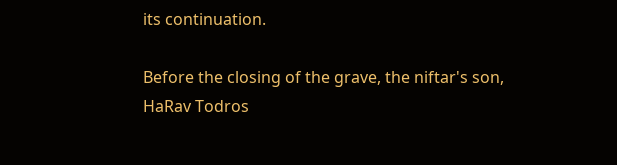its continuation.

Before the closing of the grave, the niftar's son, HaRav Todros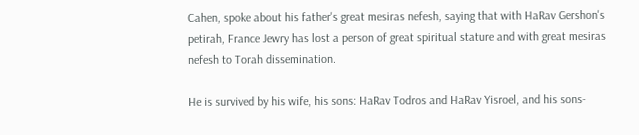Cahen, spoke about his father's great mesiras nefesh, saying that with HaRav Gershon's petirah, France Jewry has lost a person of great spiritual stature and with great mesiras nefesh to Torah dissemination.

He is survived by his wife, his sons: HaRav Todros and HaRav Yisroel, and his sons-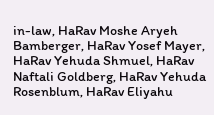in-law, HaRav Moshe Aryeh Bamberger, HaRav Yosef Mayer, HaRav Yehuda Shmuel, HaRav Naftali Goldberg, HaRav Yehuda Rosenblum, HaRav Eliyahu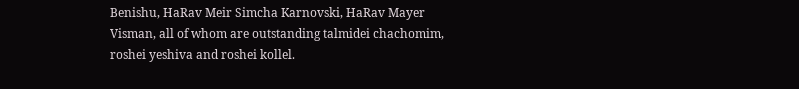Benishu, HaRav Meir Simcha Karnovski, HaRav Mayer Visman, all of whom are outstanding talmidei chachomim, roshei yeshiva and roshei kollel.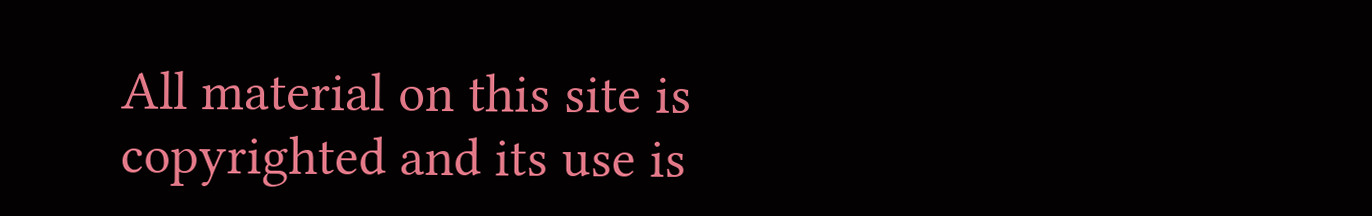All material on this site is copyrighted and its use is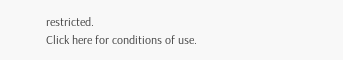restricted.
Click here for conditions of use.